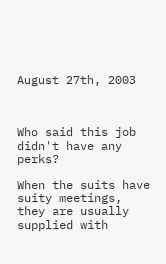August 27th, 2003



Who said this job didn't have any perks?

When the suits have suity meetings, they are usually supplied with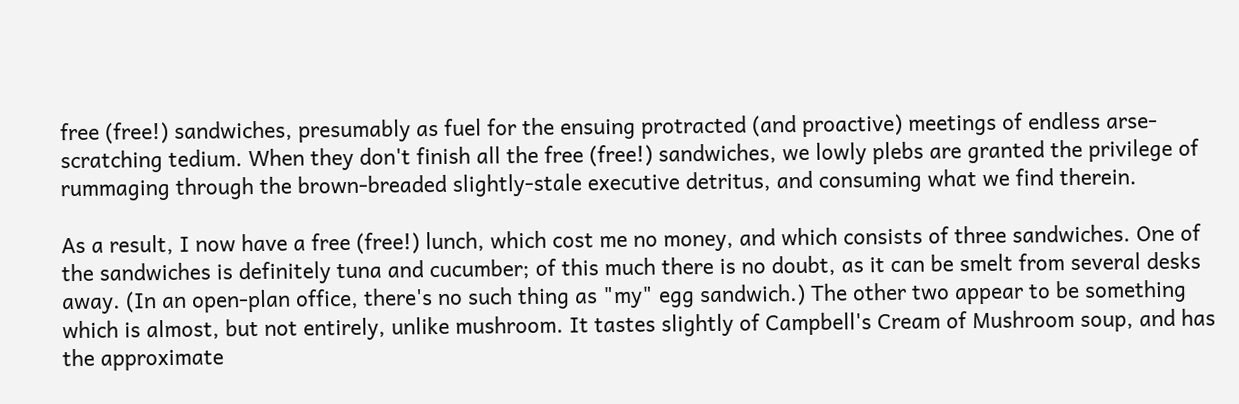free (free!) sandwiches, presumably as fuel for the ensuing protracted (and proactive) meetings of endless arse-scratching tedium. When they don't finish all the free (free!) sandwiches, we lowly plebs are granted the privilege of rummaging through the brown-breaded slightly-stale executive detritus, and consuming what we find therein.

As a result, I now have a free (free!) lunch, which cost me no money, and which consists of three sandwiches. One of the sandwiches is definitely tuna and cucumber; of this much there is no doubt, as it can be smelt from several desks away. (In an open-plan office, there's no such thing as "my" egg sandwich.) The other two appear to be something which is almost, but not entirely, unlike mushroom. It tastes slightly of Campbell's Cream of Mushroom soup, and has the approximate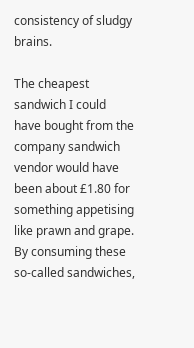consistency of sludgy brains.

The cheapest sandwich I could have bought from the company sandwich vendor would have been about £1.80 for something appetising like prawn and grape. By consuming these so-called sandwiches,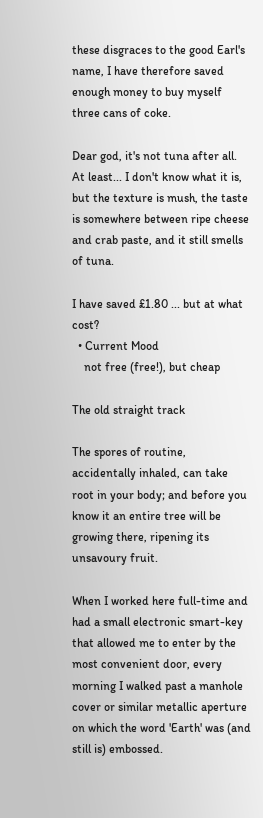these disgraces to the good Earl's name, I have therefore saved enough money to buy myself three cans of coke.

Dear god, it's not tuna after all. At least... I don't know what it is, but the texture is mush, the taste is somewhere between ripe cheese and crab paste, and it still smells of tuna.

I have saved £1.80 ... but at what cost?
  • Current Mood
    not free (free!), but cheap

The old straight track

The spores of routine, accidentally inhaled, can take root in your body; and before you know it an entire tree will be growing there, ripening its unsavoury fruit.

When I worked here full-time and had a small electronic smart-key that allowed me to enter by the most convenient door, every morning I walked past a manhole cover or similar metallic aperture on which the word 'Earth' was (and still is) embossed.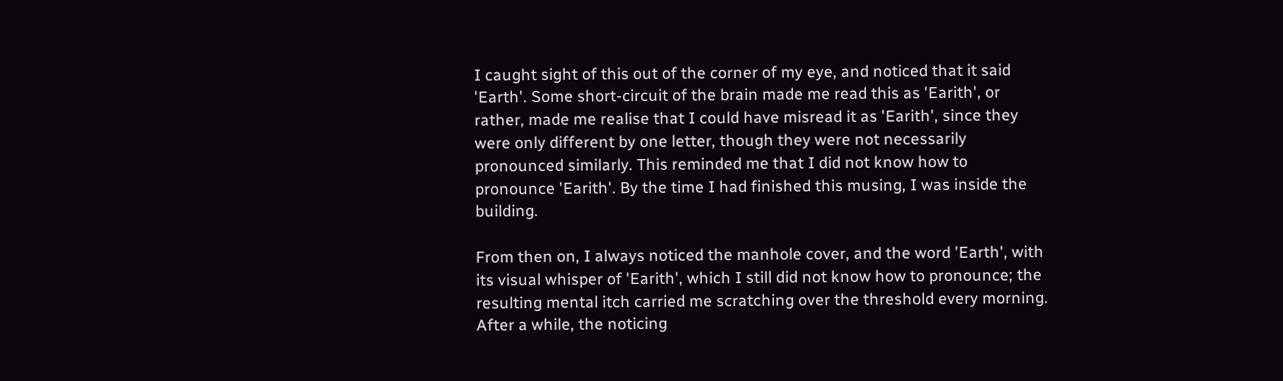I caught sight of this out of the corner of my eye, and noticed that it said 'Earth'. Some short-circuit of the brain made me read this as 'Earith', or rather, made me realise that I could have misread it as 'Earith', since they were only different by one letter, though they were not necessarily pronounced similarly. This reminded me that I did not know how to pronounce 'Earith'. By the time I had finished this musing, I was inside the building.

From then on, I always noticed the manhole cover, and the word 'Earth', with its visual whisper of 'Earith', which I still did not know how to pronounce; the resulting mental itch carried me scratching over the threshold every morning. After a while, the noticing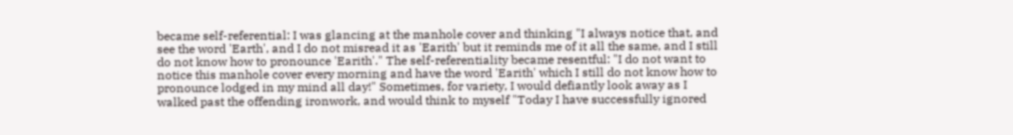became self-referential: I was glancing at the manhole cover and thinking "I always notice that, and see the word 'Earth', and I do not misread it as 'Earith' but it reminds me of it all the same, and I still do not know how to pronounce 'Earith'." The self-referentiality became resentful: "I do not want to notice this manhole cover every morning and have the word 'Earith' which I still do not know how to pronounce lodged in my mind all day!" Sometimes, for variety, I would defiantly look away as I walked past the offending ironwork, and would think to myself "Today I have successfully ignored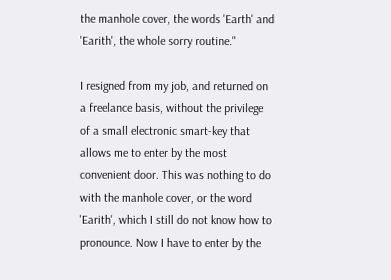the manhole cover, the words 'Earth' and 'Earith', the whole sorry routine."

I resigned from my job, and returned on a freelance basis, without the privilege of a small electronic smart-key that allows me to enter by the most convenient door. This was nothing to do with the manhole cover, or the word 'Earith', which I still do not know how to pronounce. Now I have to enter by the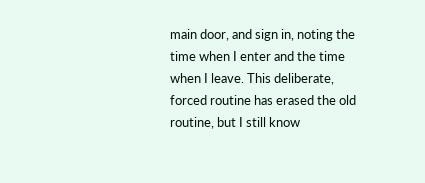main door, and sign in, noting the time when I enter and the time when I leave. This deliberate, forced routine has erased the old routine, but I still know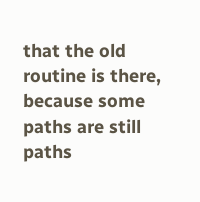that the old routine is there, because some paths are still paths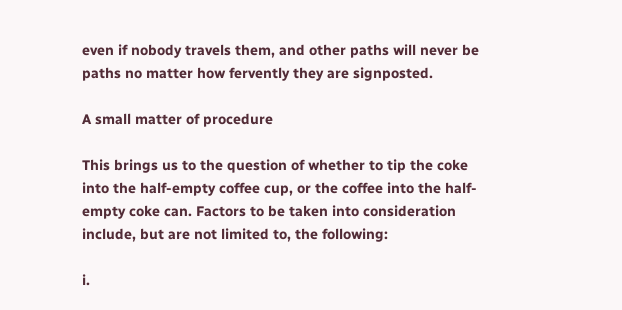even if nobody travels them, and other paths will never be paths no matter how fervently they are signposted.

A small matter of procedure

This brings us to the question of whether to tip the coke into the half-empty coffee cup, or the coffee into the half-empty coke can. Factors to be taken into consideration include, but are not limited to, the following:

i.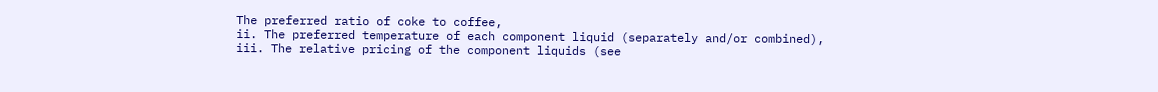The preferred ratio of coke to coffee,
ii. The preferred temperature of each component liquid (separately and/or combined),
iii. The relative pricing of the component liquids (see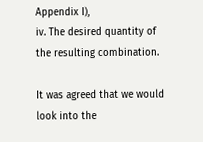Appendix I),
iv. The desired quantity of the resulting combination.

It was agreed that we would look into the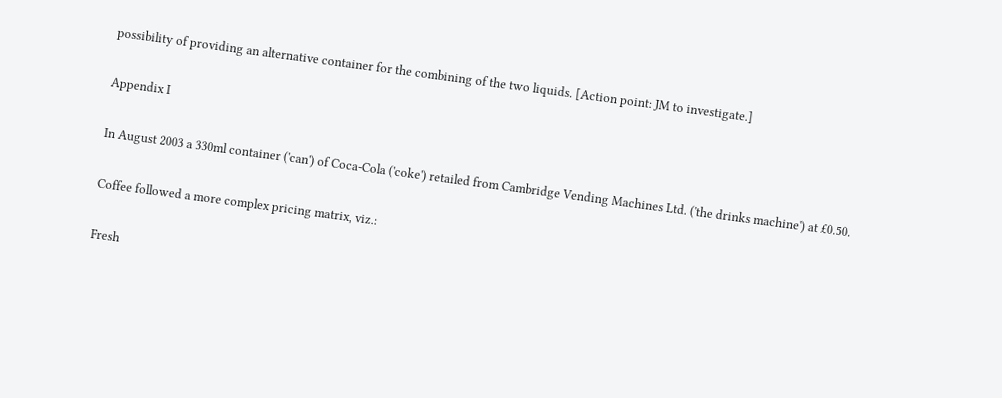possibility of providing an alternative container for the combining of the two liquids. [Action point: JM to investigate.]

Appendix I

In August 2003 a 330ml container ('can') of Coca-Cola ('coke') retailed from Cambridge Vending Machines Ltd. ('the drinks machine') at £0.50.

Coffee followed a more complex pricing matrix, viz.:

Fresh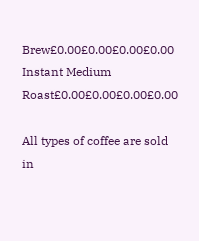Brew£0.00£0.00£0.00£0.00
Instant Medium Roast£0.00£0.00£0.00£0.00

All types of coffee are sold in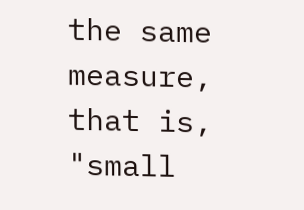the same measure, that is, "small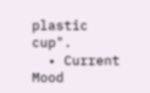plastic cup".
  • Current Mood